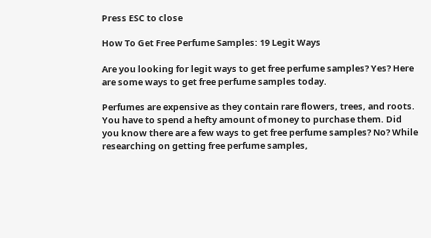Press ESC to close

How To Get Free Perfume Samples: 19 Legit Ways

Are you looking for legit ways to get free perfume samples? Yes? Here are some ways to get free perfume samples today.

Perfumes are expensive as they contain rare flowers, trees, and roots. You have to spend a hefty amount of money to purchase them. Did you know there are a few ways to get free perfume samples? No? While researching on getting free perfume samples,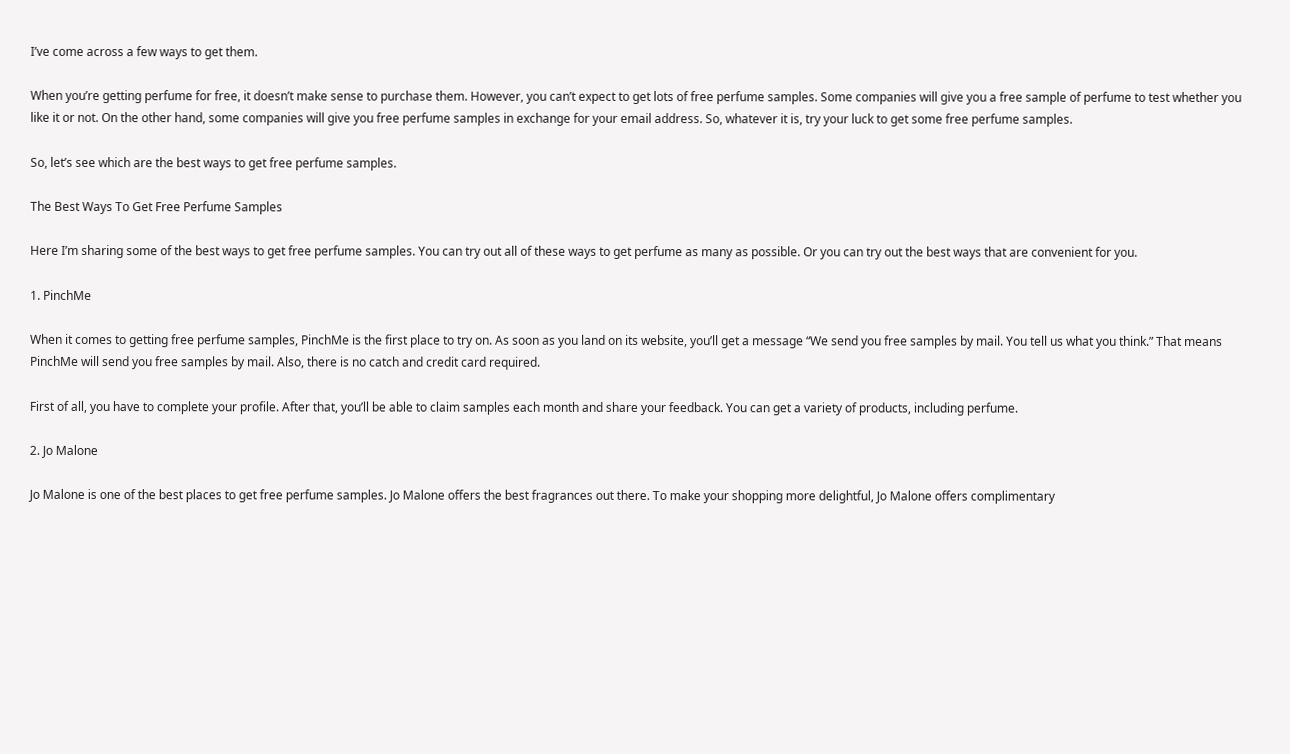I’ve come across a few ways to get them.

When you’re getting perfume for free, it doesn’t make sense to purchase them. However, you can’t expect to get lots of free perfume samples. Some companies will give you a free sample of perfume to test whether you like it or not. On the other hand, some companies will give you free perfume samples in exchange for your email address. So, whatever it is, try your luck to get some free perfume samples.

So, let’s see which are the best ways to get free perfume samples.

The Best Ways To Get Free Perfume Samples

Here I’m sharing some of the best ways to get free perfume samples. You can try out all of these ways to get perfume as many as possible. Or you can try out the best ways that are convenient for you.

1. PinchMe

When it comes to getting free perfume samples, PinchMe is the first place to try on. As soon as you land on its website, you’ll get a message “We send you free samples by mail. You tell us what you think.” That means PinchMe will send you free samples by mail. Also, there is no catch and credit card required.

First of all, you have to complete your profile. After that, you’ll be able to claim samples each month and share your feedback. You can get a variety of products, including perfume.

2. Jo Malone

Jo Malone is one of the best places to get free perfume samples. Jo Malone offers the best fragrances out there. To make your shopping more delightful, Jo Malone offers complimentary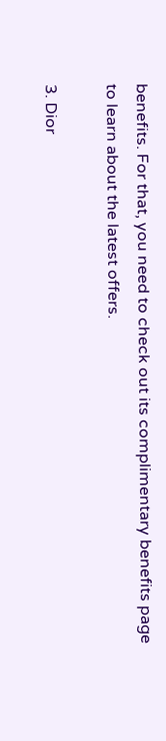benefits. For that, you need to check out its complimentary benefits page to learn about the latest offers.

3. Dior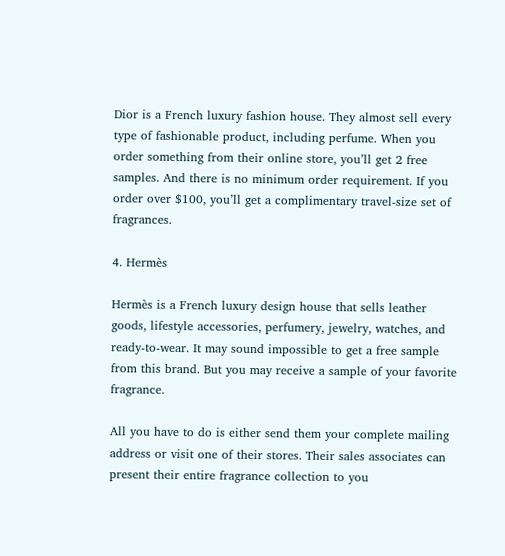Dior is a French luxury fashion house. They almost sell every type of fashionable product, including perfume. When you order something from their online store, you’ll get 2 free samples. And there is no minimum order requirement. If you order over $100, you’ll get a complimentary travel-size set of fragrances.

4. Hermès

Hermès is a French luxury design house that sells leather goods, lifestyle accessories, perfumery, jewelry, watches, and ready-to-wear. It may sound impossible to get a free sample from this brand. But you may receive a sample of your favorite fragrance.

All you have to do is either send them your complete mailing address or visit one of their stores. Their sales associates can present their entire fragrance collection to you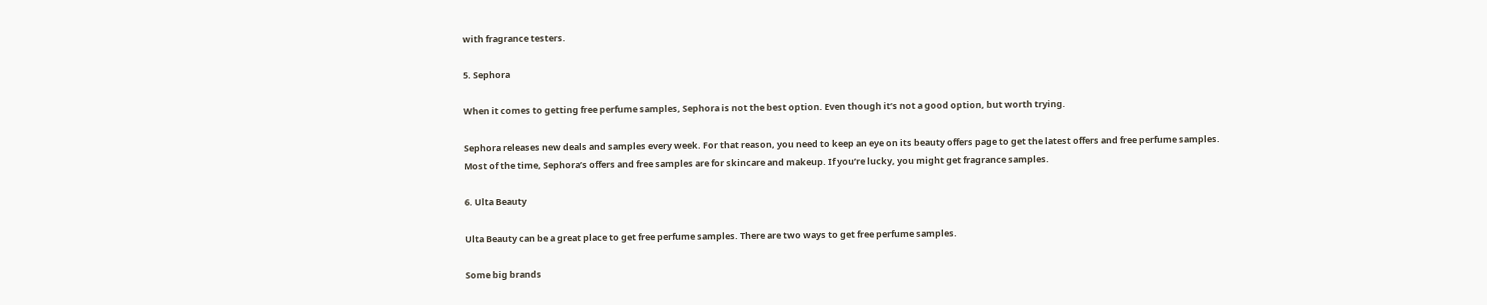with fragrance testers.

5. Sephora

When it comes to getting free perfume samples, Sephora is not the best option. Even though it’s not a good option, but worth trying.

Sephora releases new deals and samples every week. For that reason, you need to keep an eye on its beauty offers page to get the latest offers and free perfume samples. Most of the time, Sephora’s offers and free samples are for skincare and makeup. If you’re lucky, you might get fragrance samples.

6. Ulta Beauty

Ulta Beauty can be a great place to get free perfume samples. There are two ways to get free perfume samples.

Some big brands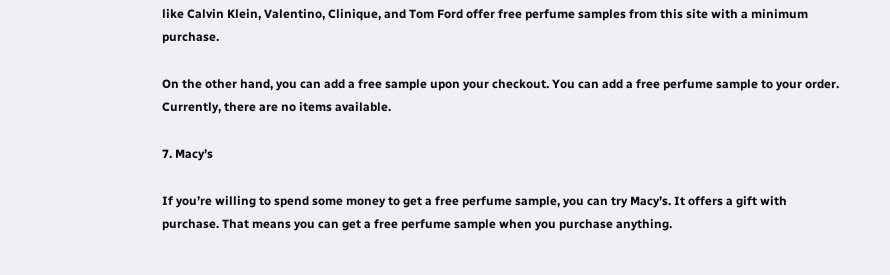like Calvin Klein, Valentino, Clinique, and Tom Ford offer free perfume samples from this site with a minimum purchase.

On the other hand, you can add a free sample upon your checkout. You can add a free perfume sample to your order. Currently, there are no items available.

7. Macy’s

If you’re willing to spend some money to get a free perfume sample, you can try Macy’s. It offers a gift with purchase. That means you can get a free perfume sample when you purchase anything.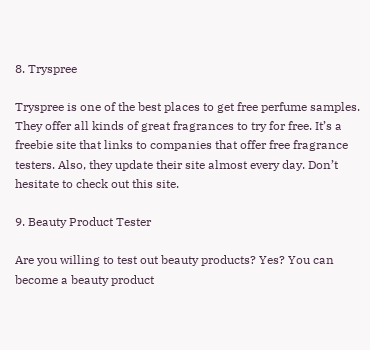8. Tryspree

Tryspree is one of the best places to get free perfume samples. They offer all kinds of great fragrances to try for free. It’s a freebie site that links to companies that offer free fragrance testers. Also, they update their site almost every day. Don’t hesitate to check out this site.

9. Beauty Product Tester

Are you willing to test out beauty products? Yes? You can become a beauty product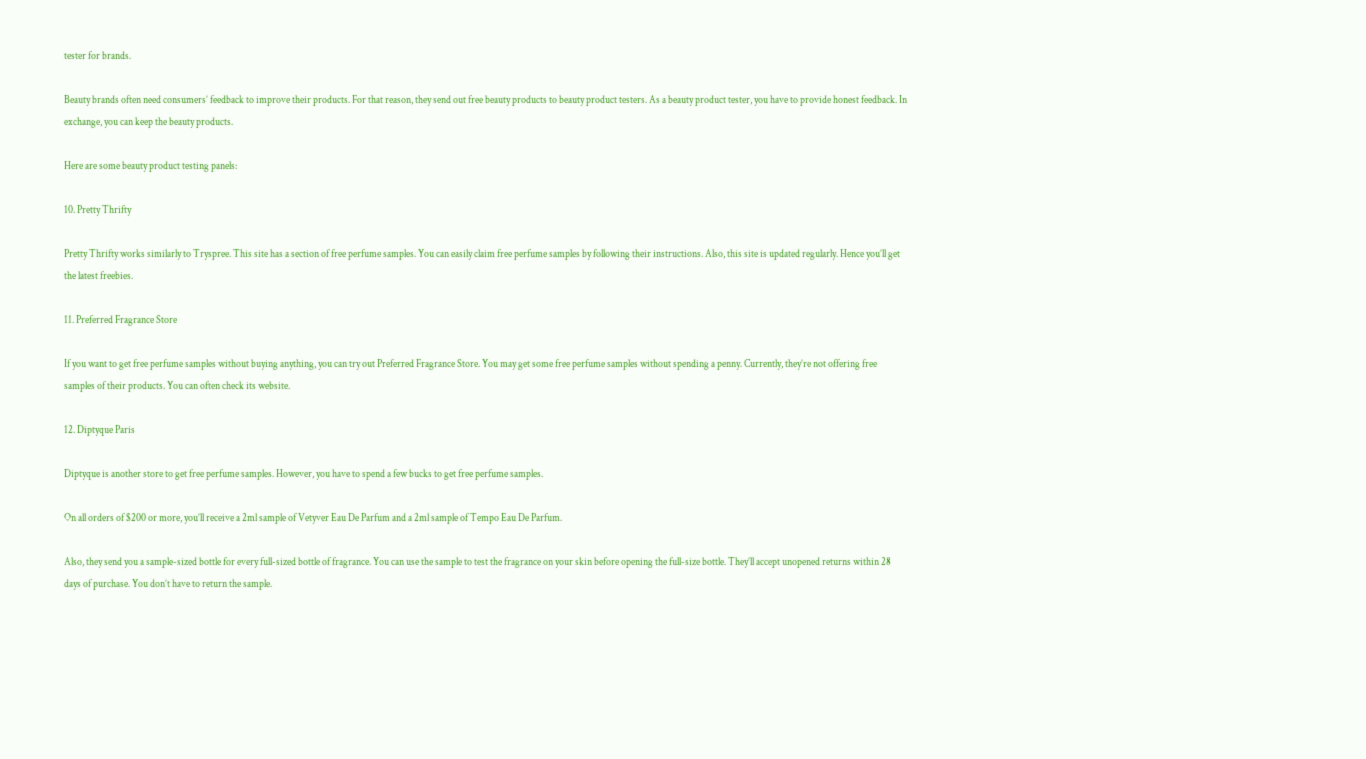tester for brands.

Beauty brands often need consumers’ feedback to improve their products. For that reason, they send out free beauty products to beauty product testers. As a beauty product tester, you have to provide honest feedback. In exchange, you can keep the beauty products.

Here are some beauty product testing panels:

10. Pretty Thrifty

Pretty Thrifty works similarly to Tryspree. This site has a section of free perfume samples. You can easily claim free perfume samples by following their instructions. Also, this site is updated regularly. Hence you’ll get the latest freebies.

11. Preferred Fragrance Store

If you want to get free perfume samples without buying anything, you can try out Preferred Fragrance Store. You may get some free perfume samples without spending a penny. Currently, they’re not offering free samples of their products. You can often check its website.

12. Diptyque Paris

Diptyque is another store to get free perfume samples. However, you have to spend a few bucks to get free perfume samples.

On all orders of $200 or more, you’ll receive a 2ml sample of Vetyver Eau De Parfum and a 2ml sample of Tempo Eau De Parfum.

Also, they send you a sample-sized bottle for every full-sized bottle of fragrance. You can use the sample to test the fragrance on your skin before opening the full-size bottle. They’ll accept unopened returns within 28 days of purchase. You don’t have to return the sample.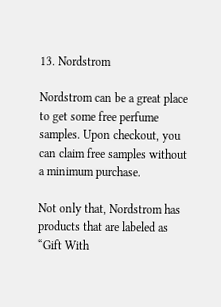13. Nordstrom

Nordstrom can be a great place to get some free perfume samples. Upon checkout, you can claim free samples without a minimum purchase.

Not only that, Nordstrom has products that are labeled as “Gift With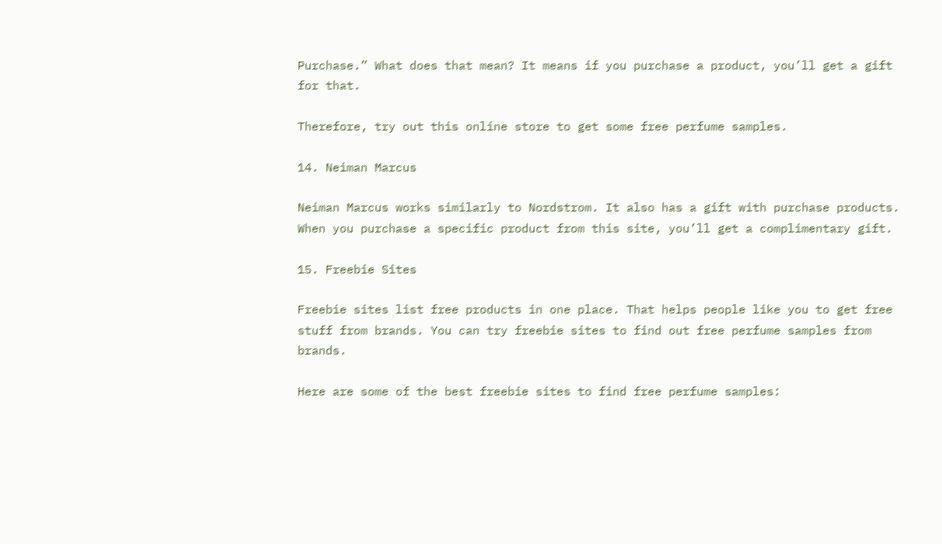Purchase.” What does that mean? It means if you purchase a product, you’ll get a gift for that.

Therefore, try out this online store to get some free perfume samples.

14. Neiman Marcus

Neiman Marcus works similarly to Nordstrom. It also has a gift with purchase products. When you purchase a specific product from this site, you’ll get a complimentary gift.

15. Freebie Sites

Freebie sites list free products in one place. That helps people like you to get free stuff from brands. You can try freebie sites to find out free perfume samples from brands.

Here are some of the best freebie sites to find free perfume samples: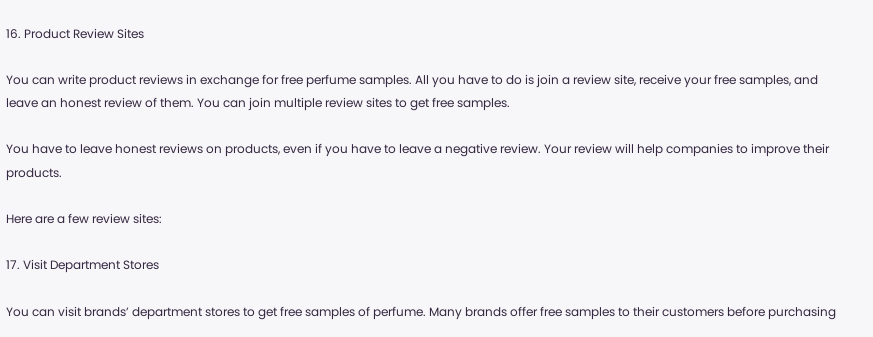16. Product Review Sites

You can write product reviews in exchange for free perfume samples. All you have to do is join a review site, receive your free samples, and leave an honest review of them. You can join multiple review sites to get free samples.

You have to leave honest reviews on products, even if you have to leave a negative review. Your review will help companies to improve their products.

Here are a few review sites:

17. Visit Department Stores

You can visit brands’ department stores to get free samples of perfume. Many brands offer free samples to their customers before purchasing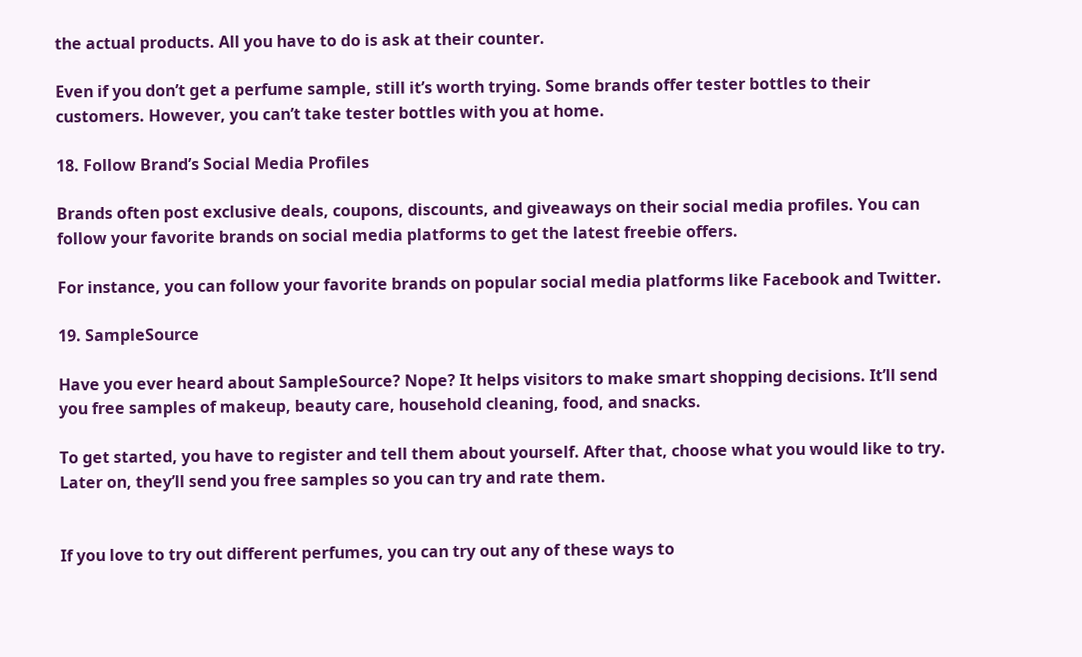the actual products. All you have to do is ask at their counter.

Even if you don’t get a perfume sample, still it’s worth trying. Some brands offer tester bottles to their customers. However, you can’t take tester bottles with you at home.

18. Follow Brand’s Social Media Profiles

Brands often post exclusive deals, coupons, discounts, and giveaways on their social media profiles. You can follow your favorite brands on social media platforms to get the latest freebie offers.

For instance, you can follow your favorite brands on popular social media platforms like Facebook and Twitter.

19. SampleSource

Have you ever heard about SampleSource? Nope? It helps visitors to make smart shopping decisions. It’ll send you free samples of makeup, beauty care, household cleaning, food, and snacks.

To get started, you have to register and tell them about yourself. After that, choose what you would like to try. Later on, they’ll send you free samples so you can try and rate them.


If you love to try out different perfumes, you can try out any of these ways to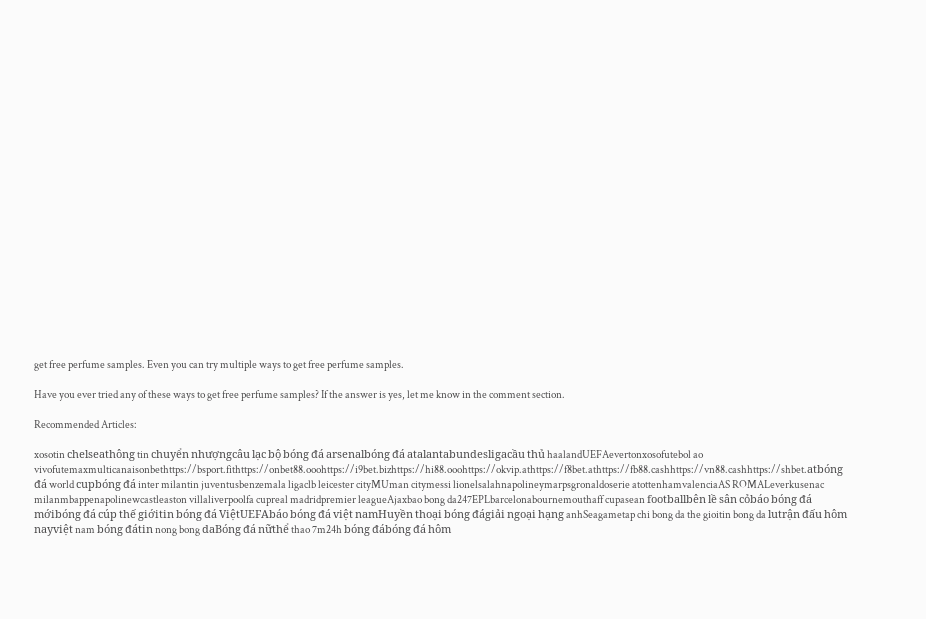get free perfume samples. Even you can try multiple ways to get free perfume samples.

Have you ever tried any of these ways to get free perfume samples? If the answer is yes, let me know in the comment section.

Recommended Articles:

xosotin chelseathông tin chuyển nhượngcâu lạc bộ bóng đá arsenalbóng đá atalantabundesligacầu thủ haalandUEFAevertonxosofutebol ao vivofutemaxmulticanaisonbethttps://bsport.fithttps://onbet88.ooohttps://i9bet.bizhttps://hi88.ooohttps://okvip.athttps://f8bet.athttps://fb88.cashhttps://vn88.cashhttps://shbet.atbóng đá world cupbóng đá inter milantin juventusbenzemala ligaclb leicester cityMUman citymessi lionelsalahnapolineymarpsgronaldoserie atottenhamvalenciaAS ROMALeverkusenac milanmbappenapolinewcastleaston villaliverpoolfa cupreal madridpremier leagueAjaxbao bong da247EPLbarcelonabournemouthaff cupasean footballbên lề sân cỏbáo bóng đá mớibóng đá cúp thế giớitin bóng đá ViệtUEFAbáo bóng đá việt namHuyền thoại bóng đágiải ngoại hạng anhSeagametap chi bong da the gioitin bong da lutrận đấu hôm nayviệt nam bóng đátin nong bong daBóng đá nữthể thao 7m24h bóng đábóng đá hôm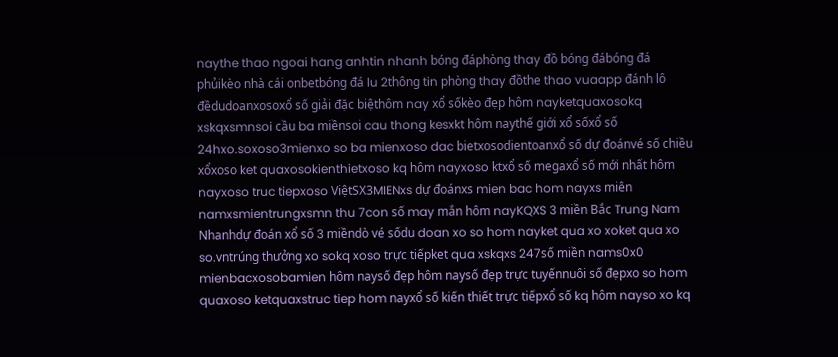naythe thao ngoai hang anhtin nhanh bóng đáphòng thay đồ bóng đábóng đá phủikèo nhà cái onbetbóng đá lu 2thông tin phòng thay đồthe thao vuaapp đánh lô đềdudoanxosoxổ số giải đặc biệthôm nay xổ sốkèo đẹp hôm nayketquaxosokq xskqxsmnsoi cầu ba miềnsoi cau thong kesxkt hôm naythế giới xổ sốxổ số 24hxo.soxoso3mienxo so ba mienxoso dac bietxosodientoanxổ số dự đoánvé số chiều xổxoso ket quaxosokienthietxoso kq hôm nayxoso ktxổ số megaxổ số mới nhất hôm nayxoso truc tiepxoso ViệtSX3MIENxs dự đoánxs mien bac hom nayxs miên namxsmientrungxsmn thu 7con số may mắn hôm nayKQXS 3 miền Bắc Trung Nam Nhanhdự đoán xổ số 3 miềndò vé sốdu doan xo so hom nayket qua xo xoket qua xo so.vntrúng thưởng xo sokq xoso trực tiếpket qua xskqxs 247số miền nams0x0 mienbacxosobamien hôm naysố đẹp hôm naysố đẹp trực tuyếnnuôi số đẹpxo so hom quaxoso ketquaxstruc tiep hom nayxổ số kiến thiết trực tiếpxổ số kq hôm nayso xo kq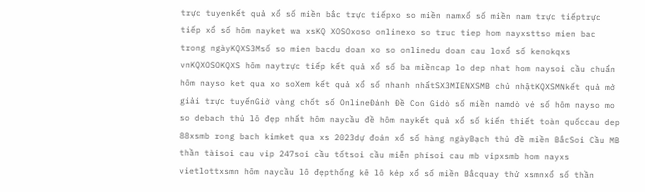trực tuyenkết quả xổ số miền bắc trực tiếpxo so miền namxổ số miền nam trực tiếptrực tiếp xổ số hôm nayket wa xsKQ XOSOxoso onlinexo so truc tiep hom nayxsttso mien bac trong ngàyKQXS3Msố so mien bacdu doan xo so onlinedu doan cau loxổ số kenokqxs vnKQXOSOKQXS hôm naytrực tiếp kết quả xổ số ba miềncap lo dep nhat hom naysoi cầu chuẩn hôm nayso ket qua xo soXem kết quả xổ số nhanh nhấtSX3MIENXSMB chủ nhậtKQXSMNkết quả mở giải trực tuyếnGiờ vàng chốt số OnlineĐánh Đề Con Gìdò số miền namdò vé số hôm nayso mo so debach thủ lô đẹp nhất hôm naycầu đề hôm naykết quả xổ số kiến thiết toàn quốccau dep 88xsmb rong bach kimket qua xs 2023dự đoán xổ số hàng ngàyBạch thủ đề miền BắcSoi Cầu MB thần tàisoi cau vip 247soi cầu tốtsoi cầu miễn phísoi cau mb vipxsmb hom nayxs vietlottxsmn hôm naycầu lô đẹpthống kê lô kép xổ số miền Bắcquay thử xsmnxổ số thần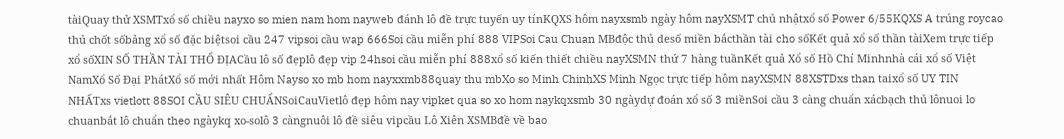tàiQuay thử XSMTxổ số chiều nayxo so mien nam hom nayweb đánh lô đề trực tuyến uy tínKQXS hôm nayxsmb ngày hôm nayXSMT chủ nhậtxổ số Power 6/55KQXS A trúng roycao thủ chốt sốbảng xổ số đặc biệtsoi cầu 247 vipsoi cầu wap 666Soi cầu miễn phí 888 VIPSoi Cau Chuan MBđộc thủ desố miền bắcthần tài cho sốKết quả xổ số thần tàiXem trực tiếp xổ sốXIN SỐ THẦN TÀI THỔ ĐỊACầu lô số đẹplô đẹp vip 24hsoi cầu miễn phí 888xổ số kiến thiết chiều nayXSMN thứ 7 hàng tuầnKết quả Xổ số Hồ Chí Minhnhà cái xổ số Việt NamXổ Số Đại PhátXổ số mới nhất Hôm Nayso xo mb hom nayxxmb88quay thu mbXo so Minh ChinhXS Minh Ngọc trực tiếp hôm nayXSMN 88XSTDxs than taixổ số UY TIN NHẤTxs vietlott 88SOI CẦU SIÊU CHUẨNSoiCauVietlô đẹp hôm nay vipket qua so xo hom naykqxsmb 30 ngàydự đoán xổ số 3 miềnSoi cầu 3 càng chuẩn xácbạch thủ lônuoi lo chuanbắt lô chuẩn theo ngàykq xo-solô 3 càngnuôi lô đề siêu vipcầu Lô Xiên XSMBđề về bao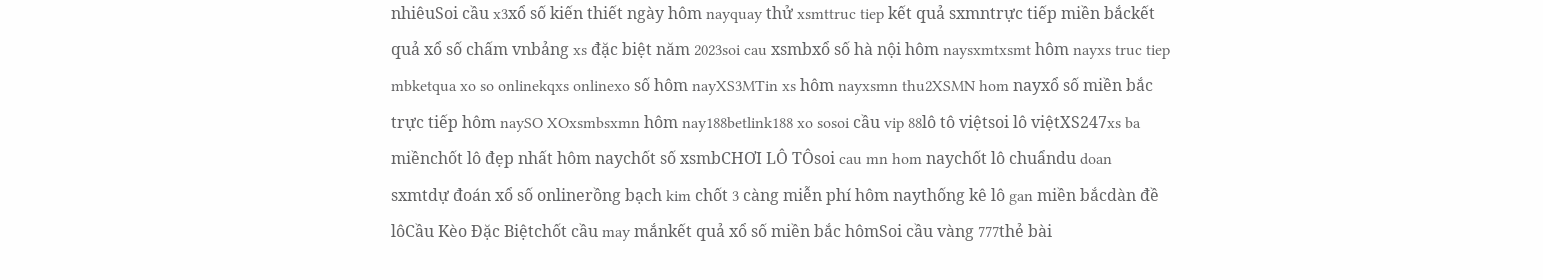nhiêuSoi cầu x3xổ số kiến thiết ngày hôm nayquay thử xsmttruc tiep kết quả sxmntrực tiếp miền bắckết quả xổ số chấm vnbảng xs đặc biệt năm 2023soi cau xsmbxổ số hà nội hôm naysxmtxsmt hôm nayxs truc tiep mbketqua xo so onlinekqxs onlinexo số hôm nayXS3MTin xs hôm nayxsmn thu2XSMN hom nayxổ số miền bắc trực tiếp hôm naySO XOxsmbsxmn hôm nay188betlink188 xo sosoi cầu vip 88lô tô việtsoi lô việtXS247xs ba miềnchốt lô đẹp nhất hôm naychốt số xsmbCHƠI LÔ TÔsoi cau mn hom naychốt lô chuẩndu doan sxmtdự đoán xổ số onlinerồng bạch kim chốt 3 càng miễn phí hôm naythống kê lô gan miền bắcdàn đề lôCầu Kèo Đặc Biệtchốt cầu may mắnkết quả xổ số miền bắc hômSoi cầu vàng 777thẻ bài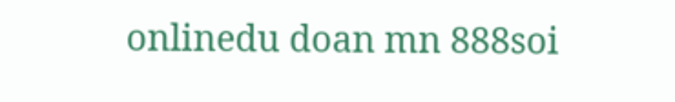onlinedu doan mn 888soi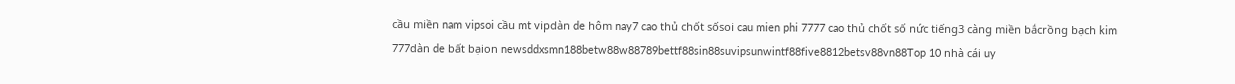cầu miền nam vipsoi cầu mt vipdàn de hôm nay7 cao thủ chốt sốsoi cau mien phi 7777 cao thủ chốt số nức tiếng3 càng miền bắcrồng bạch kim 777dàn de bất bạion newsddxsmn188betw88w88789bettf88sin88suvipsunwintf88five8812betsv88vn88Top 10 nhà cái uy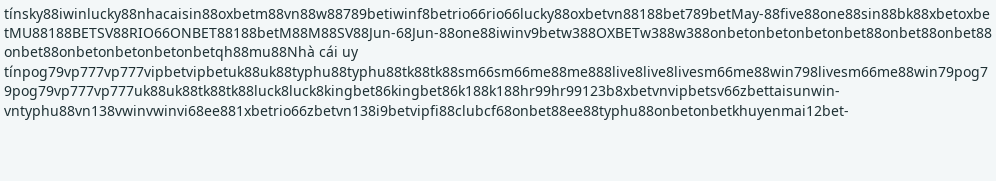tínsky88iwinlucky88nhacaisin88oxbetm88vn88w88789betiwinf8betrio66rio66lucky88oxbetvn88188bet789betMay-88five88one88sin88bk88xbetoxbetMU88188BETSV88RIO66ONBET88188betM88M88SV88Jun-68Jun-88one88iwinv9betw388OXBETw388w388onbetonbetonbetonbet88onbet88onbet88onbet88onbetonbetonbetonbetqh88mu88Nhà cái uy tínpog79vp777vp777vipbetvipbetuk88uk88typhu88typhu88tk88tk88sm66sm66me88me888live8live8livesm66me88win798livesm66me88win79pog79pog79vp777vp777uk88uk88tk88tk88luck8luck8kingbet86kingbet86k188k188hr99hr99123b8xbetvnvipbetsv66zbettaisunwin-vntyphu88vn138vwinvwinvi68ee881xbetrio66zbetvn138i9betvipfi88clubcf68onbet88ee88typhu88onbetonbetkhuyenmai12bet-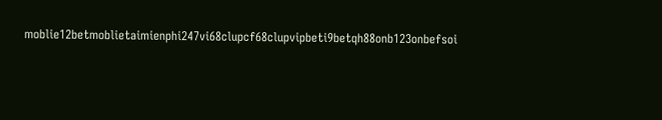moblie12betmoblietaimienphi247vi68clupcf68clupvipbeti9betqh88onb123onbefsoi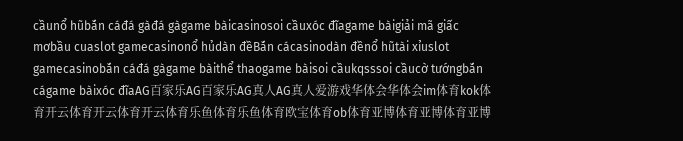cầunổ hũbắn cáđá gàđá gàgame bàicasinosoi cầuxóc đĩagame bàigiải mã giấc mơbầu cuaslot gamecasinonổ hủdàn đềBắn cácasinodàn đềnổ hũtài xỉuslot gamecasinobắn cáđá gàgame bàithể thaogame bàisoi cầukqsssoi cầucờ tướngbắn cágame bàixóc đĩaAG百家乐AG百家乐AG真人AG真人爱游戏华体会华体会im体育kok体育开云体育开云体育开云体育乐鱼体育乐鱼体育欧宝体育ob体育亚博体育亚博体育亚博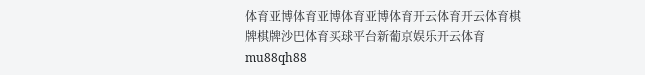体育亚博体育亚博体育亚博体育开云体育开云体育棋牌棋牌沙巴体育买球平台新葡京娱乐开云体育mu88qh88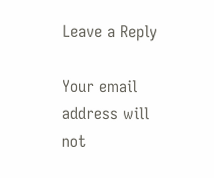Leave a Reply

Your email address will not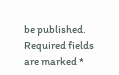be published. Required fields are marked *